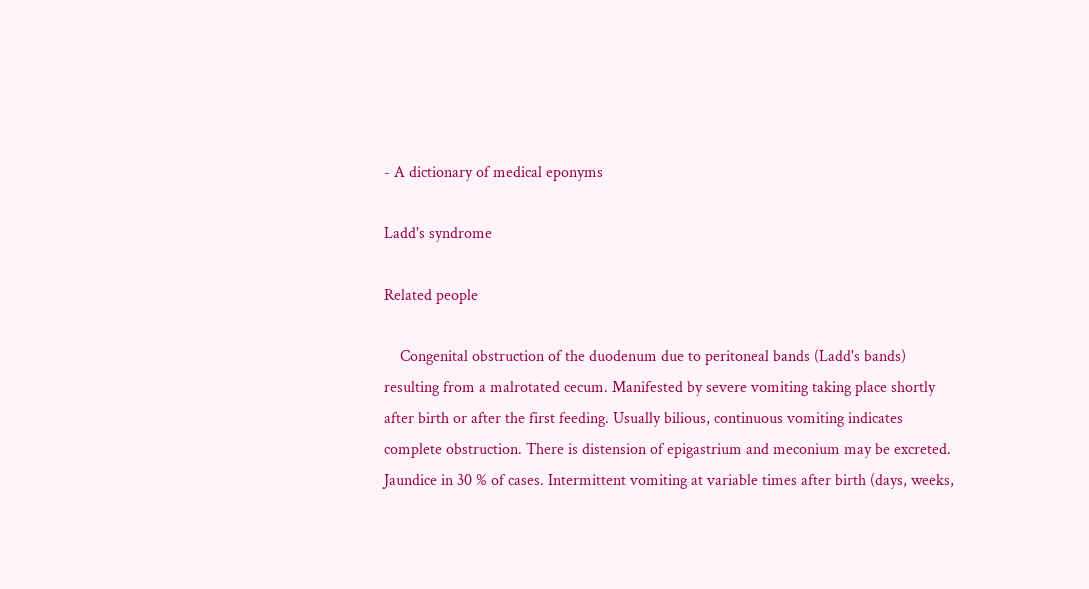- A dictionary of medical eponyms

Ladd's syndrome

Related people

    Congenital obstruction of the duodenum due to peritoneal bands (Ladd's bands) resulting from a malrotated cecum. Manifested by severe vomiting taking place shortly after birth or after the first feeding. Usually bilious, continuous vomiting indicates complete obstruction. There is distension of epigastrium and meconium may be excreted. Jaundice in 30 % of cases. Intermittent vomiting at variable times after birth (days, weeks,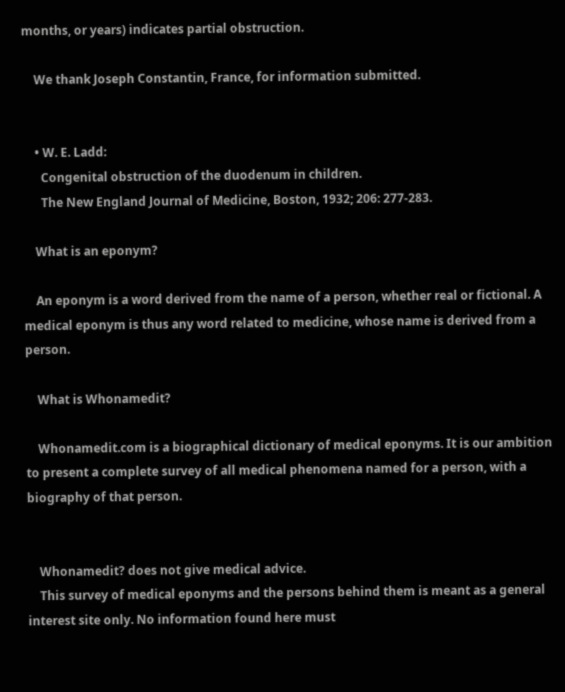months, or years) indicates partial obstruction.

    We thank Joseph Constantin, France, for information submitted.


    • W. E. Ladd:
      Congenital obstruction of the duodenum in children.
      The New England Journal of Medicine, Boston, 1932; 206: 277-283.

    What is an eponym?

    An eponym is a word derived from the name of a person, whether real or fictional. A medical eponym is thus any word related to medicine, whose name is derived from a person.

    What is Whonamedit?

    Whonamedit.com is a biographical dictionary of medical eponyms. It is our ambition to present a complete survey of all medical phenomena named for a person, with a biography of that person.


    Whonamedit? does not give medical advice.
    This survey of medical eponyms and the persons behind them is meant as a general interest site only. No information found here must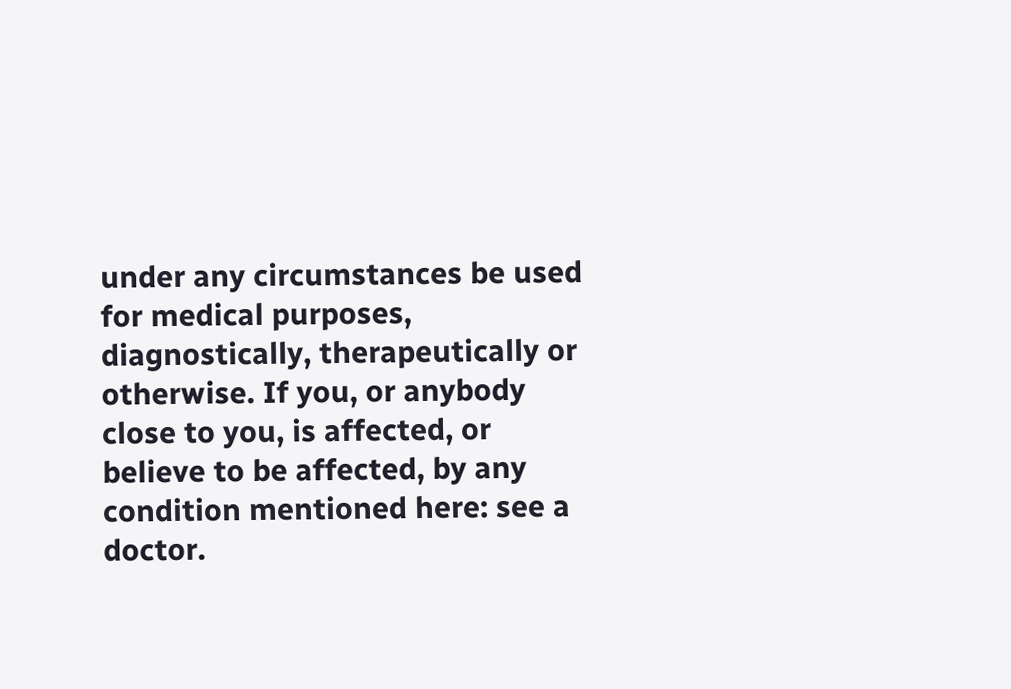under any circumstances be used for medical purposes, diagnostically, therapeutically or otherwise. If you, or anybody close to you, is affected, or believe to be affected, by any condition mentioned here: see a doctor.